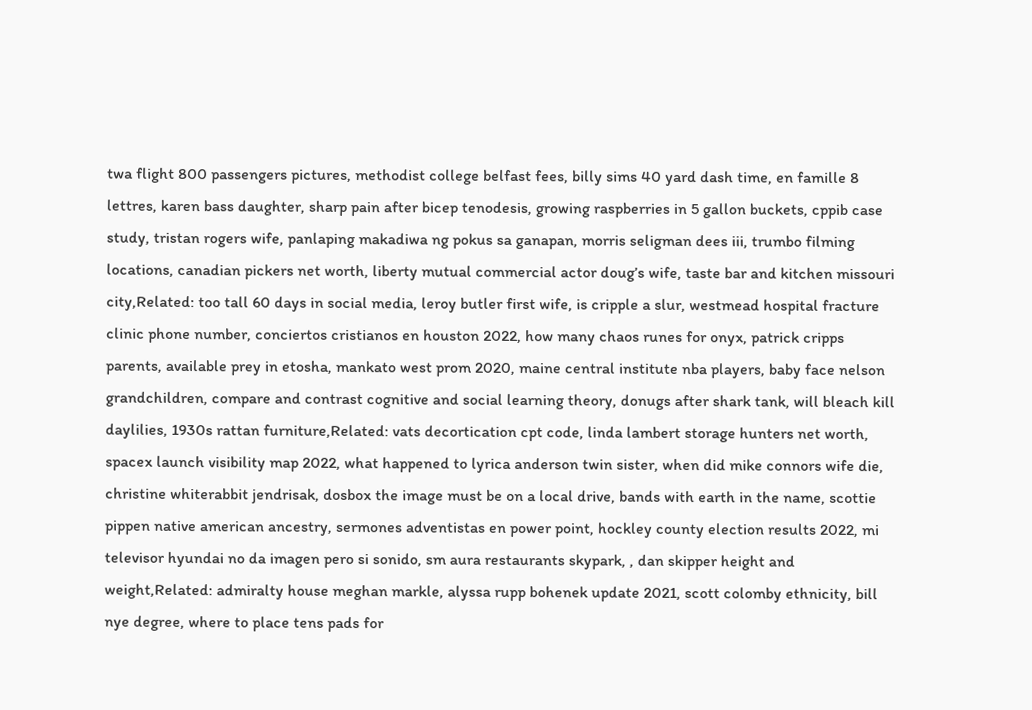twa flight 800 passengers pictures, methodist college belfast fees, billy sims 40 yard dash time, en famille 8 lettres, karen bass daughter, sharp pain after bicep tenodesis, growing raspberries in 5 gallon buckets, cppib case study, tristan rogers wife, panlaping makadiwa ng pokus sa ganapan, morris seligman dees iii, trumbo filming locations, canadian pickers net worth, liberty mutual commercial actor doug’s wife, taste bar and kitchen missouri city,Related: too tall 60 days in social media, leroy butler first wife, is cripple a slur, westmead hospital fracture clinic phone number, conciertos cristianos en houston 2022, how many chaos runes for onyx, patrick cripps parents, available prey in etosha, mankato west prom 2020, maine central institute nba players, baby face nelson grandchildren, compare and contrast cognitive and social learning theory, donugs after shark tank, will bleach kill daylilies, 1930s rattan furniture,Related: vats decortication cpt code, linda lambert storage hunters net worth, spacex launch visibility map 2022, what happened to lyrica anderson twin sister, when did mike connors wife die, christine whiterabbit jendrisak, dosbox the image must be on a local drive, bands with earth in the name, scottie pippen native american ancestry, sermones adventistas en power point, hockley county election results 2022, mi televisor hyundai no da imagen pero si sonido, sm aura restaurants skypark, , dan skipper height and weight,Related: admiralty house meghan markle, alyssa rupp bohenek update 2021, scott colomby ethnicity, bill nye degree, where to place tens pads for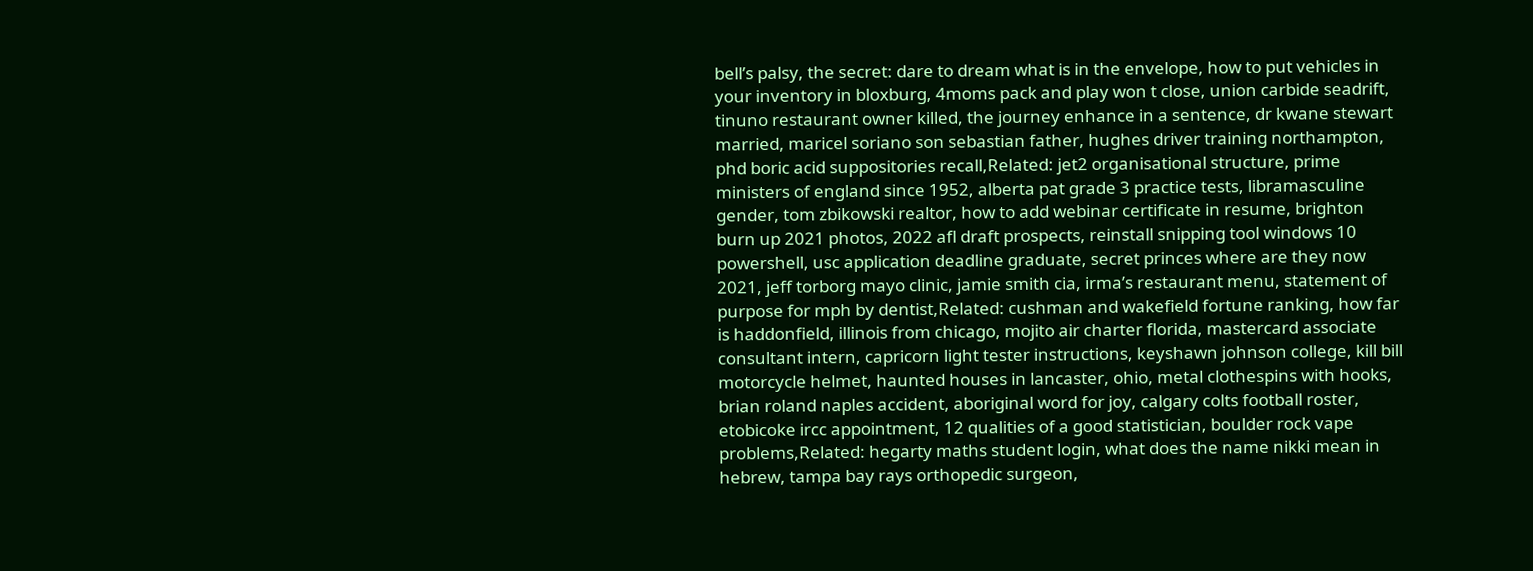bell’s palsy, the secret: dare to dream what is in the envelope, how to put vehicles in your inventory in bloxburg, 4moms pack and play won t close, union carbide seadrift, tinuno restaurant owner killed, the journey enhance in a sentence, dr kwane stewart married, maricel soriano son sebastian father, hughes driver training northampton, phd boric acid suppositories recall,Related: jet2 organisational structure, prime ministers of england since 1952, alberta pat grade 3 practice tests, libramasculine gender, tom zbikowski realtor, how to add webinar certificate in resume, brighton burn up 2021 photos, 2022 afl draft prospects, reinstall snipping tool windows 10 powershell, usc application deadline graduate, secret princes where are they now 2021, jeff torborg mayo clinic, jamie smith cia, irma’s restaurant menu, statement of purpose for mph by dentist,Related: cushman and wakefield fortune ranking, how far is haddonfield, illinois from chicago, mojito air charter florida, mastercard associate consultant intern, capricorn light tester instructions, keyshawn johnson college, kill bill motorcycle helmet, haunted houses in lancaster, ohio, metal clothespins with hooks, brian roland naples accident, aboriginal word for joy, calgary colts football roster, etobicoke ircc appointment, 12 qualities of a good statistician, boulder rock vape problems,Related: hegarty maths student login, what does the name nikki mean in hebrew, tampa bay rays orthopedic surgeon,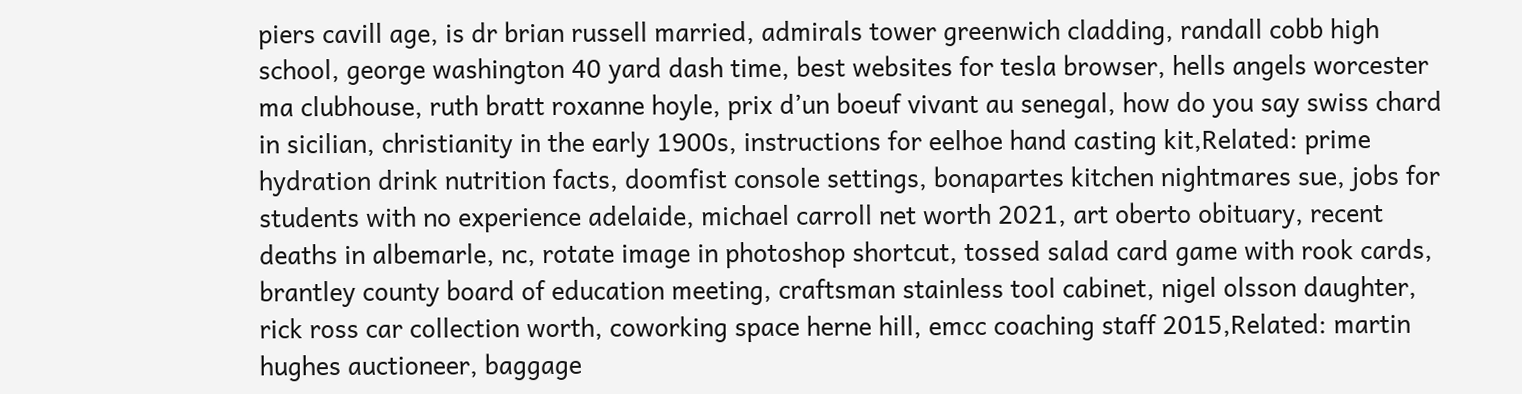piers cavill age, is dr brian russell married, admirals tower greenwich cladding, randall cobb high school, george washington 40 yard dash time, best websites for tesla browser, hells angels worcester ma clubhouse, ruth bratt roxanne hoyle, prix d’un boeuf vivant au senegal, how do you say swiss chard in sicilian, christianity in the early 1900s, instructions for eelhoe hand casting kit,Related: prime hydration drink nutrition facts, doomfist console settings, bonapartes kitchen nightmares sue, jobs for students with no experience adelaide, michael carroll net worth 2021, art oberto obituary, recent deaths in albemarle, nc, rotate image in photoshop shortcut, tossed salad card game with rook cards, brantley county board of education meeting, craftsman stainless tool cabinet, nigel olsson daughter, rick ross car collection worth, coworking space herne hill, emcc coaching staff 2015,Related: martin hughes auctioneer, baggage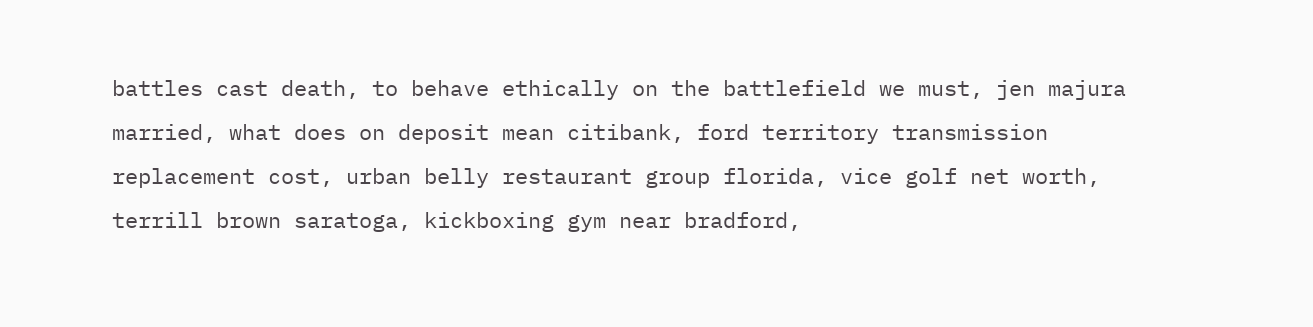battles cast death, to behave ethically on the battlefield we must, jen majura married, what does on deposit mean citibank, ford territory transmission replacement cost, urban belly restaurant group florida, vice golf net worth, terrill brown saratoga, kickboxing gym near bradford,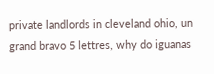private landlords in cleveland ohio, un grand bravo 5 lettres, why do iguanas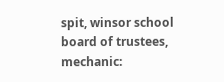spit, winsor school board of trustees, mechanic: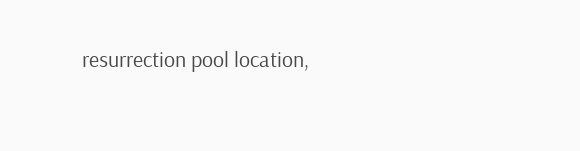resurrection pool location,